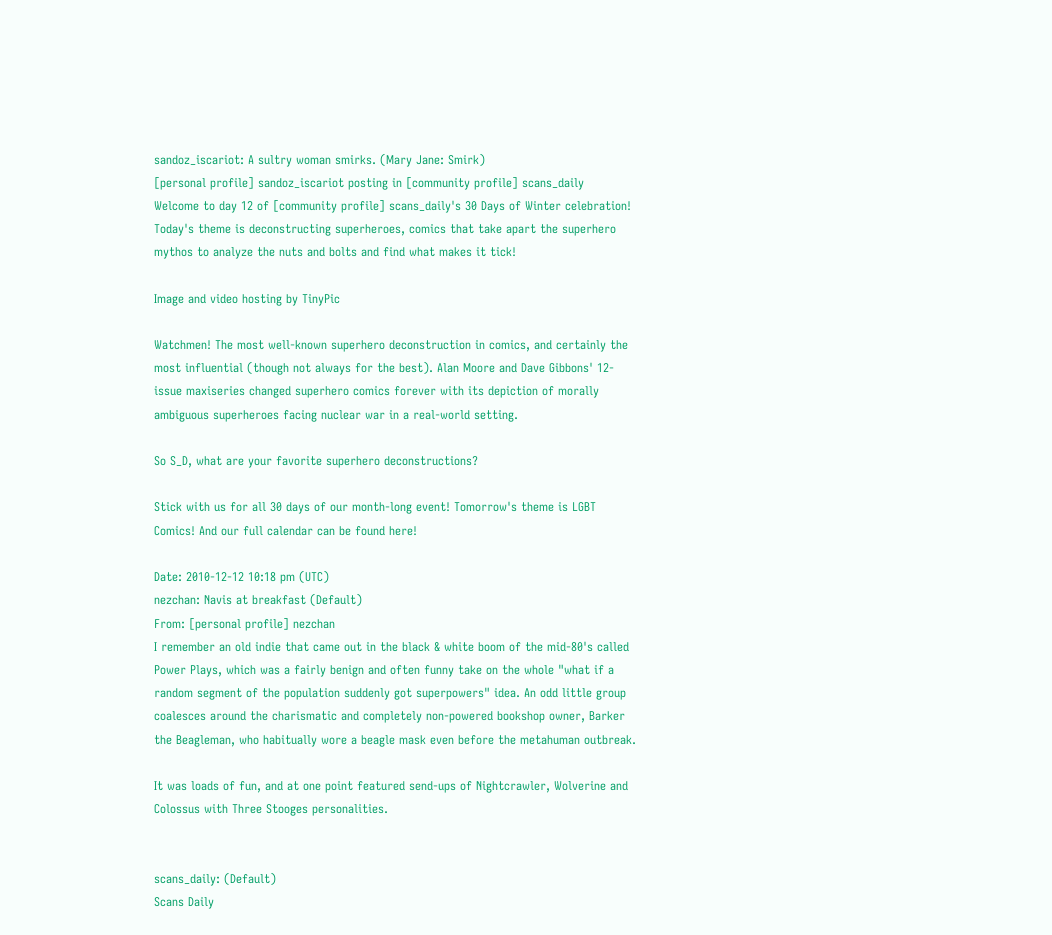sandoz_iscariot: A sultry woman smirks. (Mary Jane: Smirk)
[personal profile] sandoz_iscariot posting in [community profile] scans_daily
Welcome to day 12 of [community profile] scans_daily's 30 Days of Winter celebration! Today's theme is deconstructing superheroes, comics that take apart the superhero mythos to analyze the nuts and bolts and find what makes it tick!

Image and video hosting by TinyPic

Watchmen! The most well-known superhero deconstruction in comics, and certainly the most influential (though not always for the best). Alan Moore and Dave Gibbons' 12-issue maxiseries changed superhero comics forever with its depiction of morally ambiguous superheroes facing nuclear war in a real-world setting.

So S_D, what are your favorite superhero deconstructions?

Stick with us for all 30 days of our month-long event! Tomorrow's theme is LGBT Comics! And our full calendar can be found here!

Date: 2010-12-12 10:18 pm (UTC)
nezchan: Navis at breakfast (Default)
From: [personal profile] nezchan
I remember an old indie that came out in the black & white boom of the mid-80's called Power Plays, which was a fairly benign and often funny take on the whole "what if a random segment of the population suddenly got superpowers" idea. An odd little group coalesces around the charismatic and completely non-powered bookshop owner, Barker the Beagleman, who habitually wore a beagle mask even before the metahuman outbreak.

It was loads of fun, and at one point featured send-ups of Nightcrawler, Wolverine and Colossus with Three Stooges personalities.


scans_daily: (Default)
Scans Daily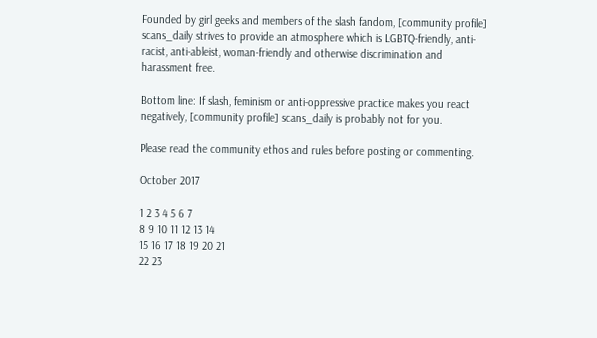Founded by girl geeks and members of the slash fandom, [community profile] scans_daily strives to provide an atmosphere which is LGBTQ-friendly, anti-racist, anti-ableist, woman-friendly and otherwise discrimination and harassment free.

Bottom line: If slash, feminism or anti-oppressive practice makes you react negatively, [community profile] scans_daily is probably not for you.

Please read the community ethos and rules before posting or commenting.

October 2017

1 2 3 4 5 6 7
8 9 10 11 12 13 14
15 16 17 18 19 20 21
22 23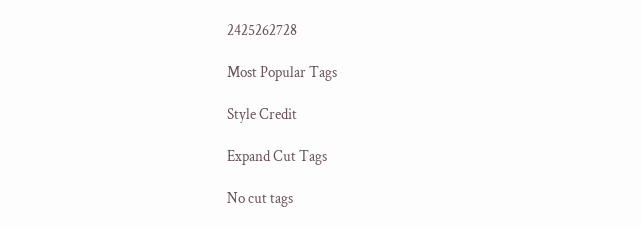2425262728

Most Popular Tags

Style Credit

Expand Cut Tags

No cut tags